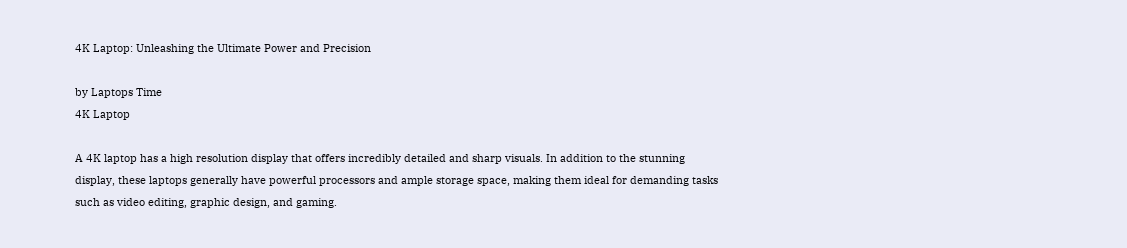4K Laptop: Unleashing the Ultimate Power and Precision

by Laptops Time
4K Laptop

A 4K laptop has a high resolution display that offers incredibly detailed and sharp visuals. In addition to the stunning display, these laptops generally have powerful processors and ample storage space, making them ideal for demanding tasks such as video editing, graphic design, and gaming.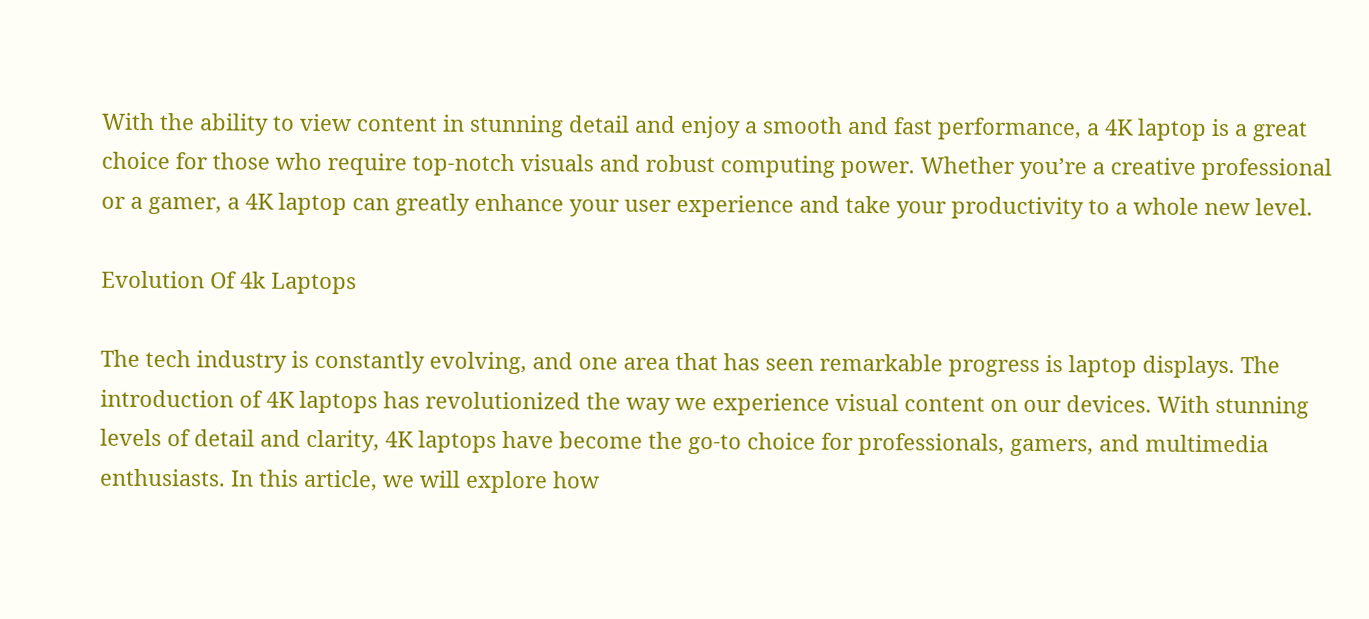With the ability to view content in stunning detail and enjoy a smooth and fast performance, a 4K laptop is a great choice for those who require top-notch visuals and robust computing power. Whether you’re a creative professional or a gamer, a 4K laptop can greatly enhance your user experience and take your productivity to a whole new level.

Evolution Of 4k Laptops

The tech industry is constantly evolving, and one area that has seen remarkable progress is laptop displays. The introduction of 4K laptops has revolutionized the way we experience visual content on our devices. With stunning levels of detail and clarity, 4K laptops have become the go-to choice for professionals, gamers, and multimedia enthusiasts. In this article, we will explore how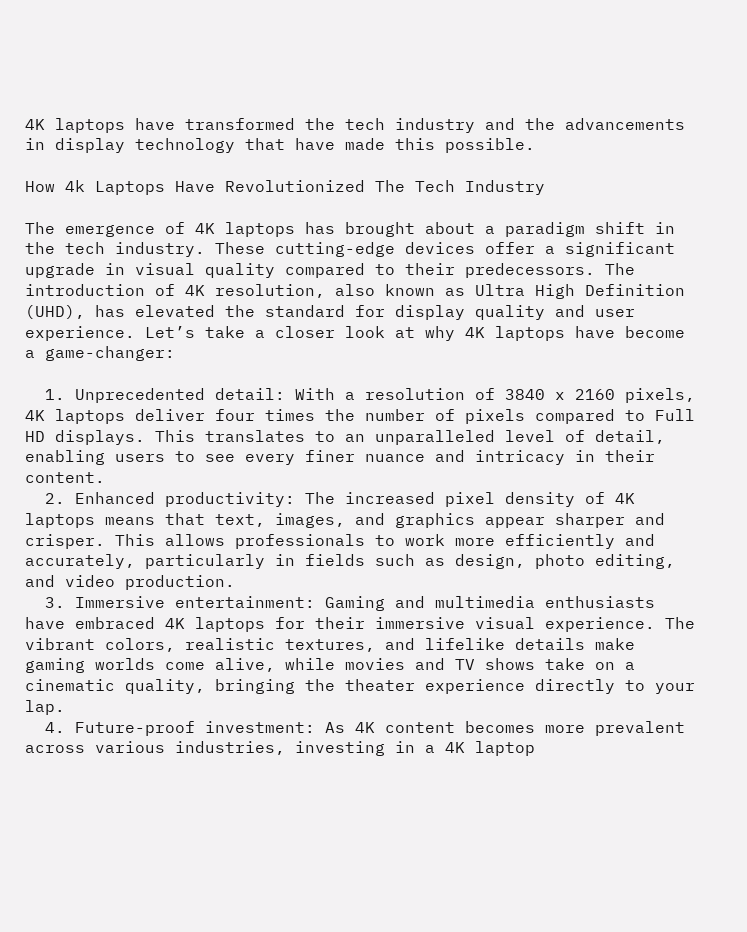4K laptops have transformed the tech industry and the advancements in display technology that have made this possible.

How 4k Laptops Have Revolutionized The Tech Industry

The emergence of 4K laptops has brought about a paradigm shift in the tech industry. These cutting-edge devices offer a significant upgrade in visual quality compared to their predecessors. The introduction of 4K resolution, also known as Ultra High Definition (UHD), has elevated the standard for display quality and user experience. Let’s take a closer look at why 4K laptops have become a game-changer:

  1. Unprecedented detail: With a resolution of 3840 x 2160 pixels, 4K laptops deliver four times the number of pixels compared to Full HD displays. This translates to an unparalleled level of detail, enabling users to see every finer nuance and intricacy in their content.
  2. Enhanced productivity: The increased pixel density of 4K laptops means that text, images, and graphics appear sharper and crisper. This allows professionals to work more efficiently and accurately, particularly in fields such as design, photo editing, and video production.
  3. Immersive entertainment: Gaming and multimedia enthusiasts have embraced 4K laptops for their immersive visual experience. The vibrant colors, realistic textures, and lifelike details make gaming worlds come alive, while movies and TV shows take on a cinematic quality, bringing the theater experience directly to your lap.
  4. Future-proof investment: As 4K content becomes more prevalent across various industries, investing in a 4K laptop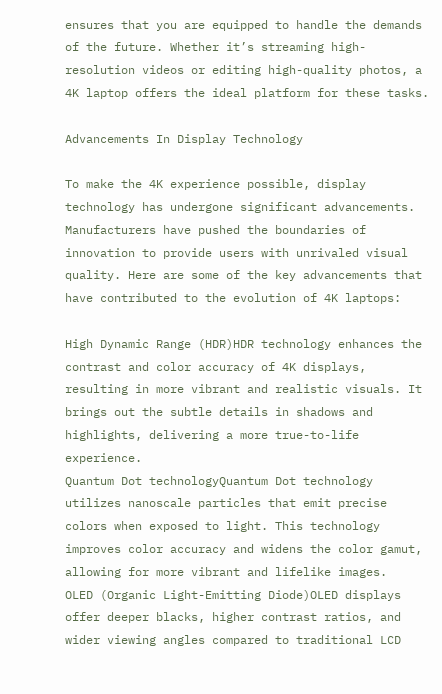ensures that you are equipped to handle the demands of the future. Whether it’s streaming high-resolution videos or editing high-quality photos, a 4K laptop offers the ideal platform for these tasks.

Advancements In Display Technology

To make the 4K experience possible, display technology has undergone significant advancements. Manufacturers have pushed the boundaries of innovation to provide users with unrivaled visual quality. Here are some of the key advancements that have contributed to the evolution of 4K laptops:

High Dynamic Range (HDR)HDR technology enhances the contrast and color accuracy of 4K displays, resulting in more vibrant and realistic visuals. It brings out the subtle details in shadows and highlights, delivering a more true-to-life experience.
Quantum Dot technologyQuantum Dot technology utilizes nanoscale particles that emit precise colors when exposed to light. This technology improves color accuracy and widens the color gamut, allowing for more vibrant and lifelike images.
OLED (Organic Light-Emitting Diode)OLED displays offer deeper blacks, higher contrast ratios, and wider viewing angles compared to traditional LCD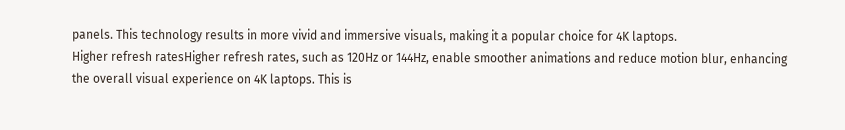panels. This technology results in more vivid and immersive visuals, making it a popular choice for 4K laptops.
Higher refresh ratesHigher refresh rates, such as 120Hz or 144Hz, enable smoother animations and reduce motion blur, enhancing the overall visual experience on 4K laptops. This is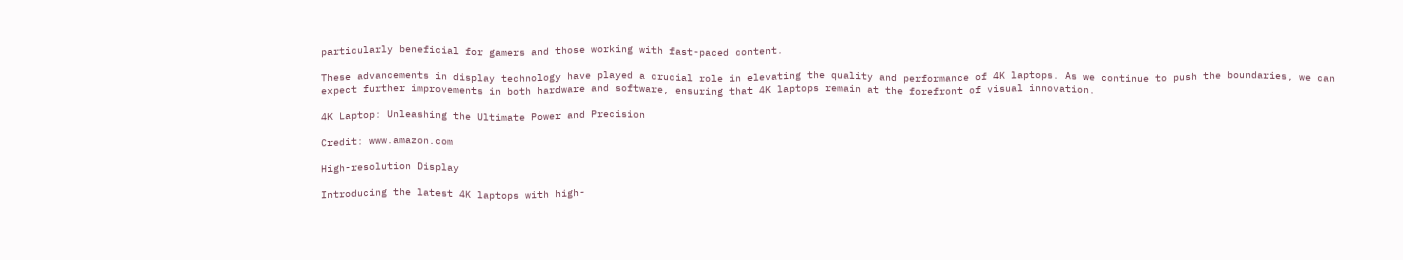particularly beneficial for gamers and those working with fast-paced content.

These advancements in display technology have played a crucial role in elevating the quality and performance of 4K laptops. As we continue to push the boundaries, we can expect further improvements in both hardware and software, ensuring that 4K laptops remain at the forefront of visual innovation.

4K Laptop: Unleashing the Ultimate Power and Precision

Credit: www.amazon.com

High-resolution Display

Introducing the latest 4K laptops with high-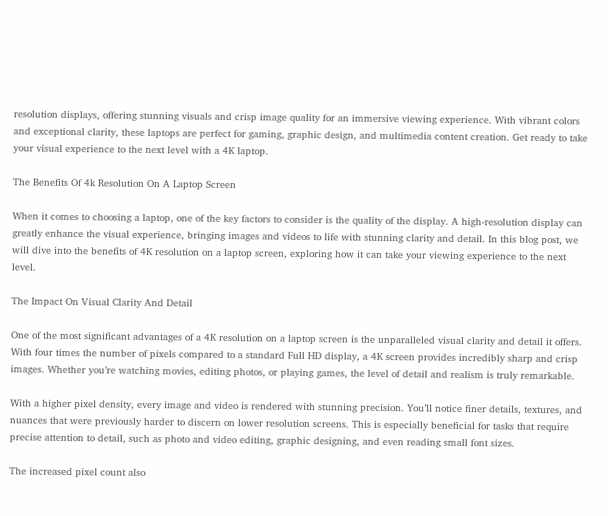resolution displays, offering stunning visuals and crisp image quality for an immersive viewing experience. With vibrant colors and exceptional clarity, these laptops are perfect for gaming, graphic design, and multimedia content creation. Get ready to take your visual experience to the next level with a 4K laptop.

The Benefits Of 4k Resolution On A Laptop Screen

When it comes to choosing a laptop, one of the key factors to consider is the quality of the display. A high-resolution display can greatly enhance the visual experience, bringing images and videos to life with stunning clarity and detail. In this blog post, we will dive into the benefits of 4K resolution on a laptop screen, exploring how it can take your viewing experience to the next level.

The Impact On Visual Clarity And Detail

One of the most significant advantages of a 4K resolution on a laptop screen is the unparalleled visual clarity and detail it offers. With four times the number of pixels compared to a standard Full HD display, a 4K screen provides incredibly sharp and crisp images. Whether you’re watching movies, editing photos, or playing games, the level of detail and realism is truly remarkable.

With a higher pixel density, every image and video is rendered with stunning precision. You’ll notice finer details, textures, and nuances that were previously harder to discern on lower resolution screens. This is especially beneficial for tasks that require precise attention to detail, such as photo and video editing, graphic designing, and even reading small font sizes.

The increased pixel count also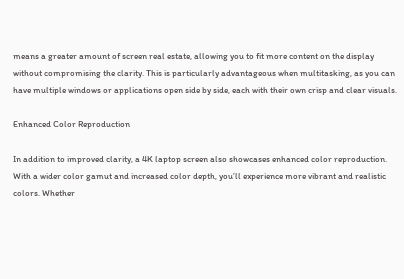means a greater amount of screen real estate, allowing you to fit more content on the display without compromising the clarity. This is particularly advantageous when multitasking, as you can have multiple windows or applications open side by side, each with their own crisp and clear visuals.

Enhanced Color Reproduction

In addition to improved clarity, a 4K laptop screen also showcases enhanced color reproduction. With a wider color gamut and increased color depth, you’ll experience more vibrant and realistic colors. Whether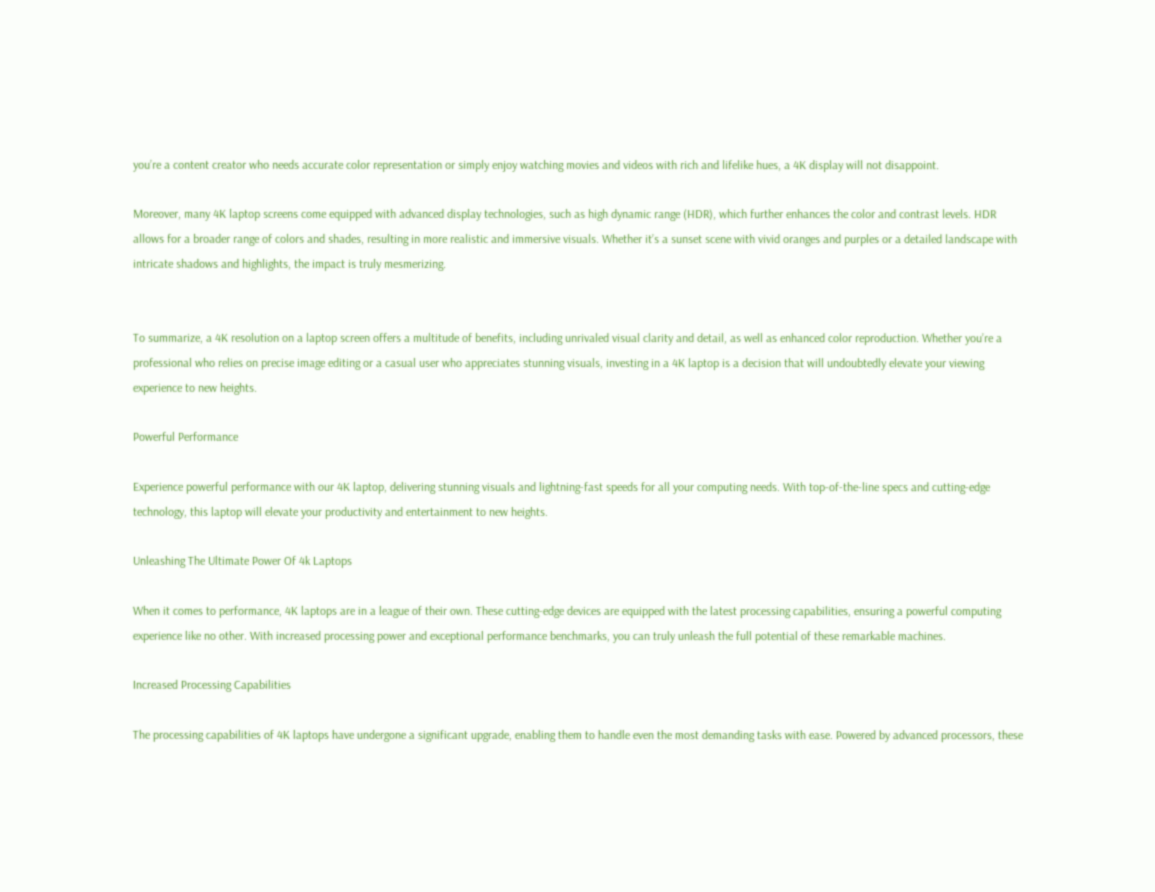you’re a content creator who needs accurate color representation or simply enjoy watching movies and videos with rich and lifelike hues, a 4K display will not disappoint.

Moreover, many 4K laptop screens come equipped with advanced display technologies, such as high dynamic range (HDR), which further enhances the color and contrast levels. HDR allows for a broader range of colors and shades, resulting in more realistic and immersive visuals. Whether it’s a sunset scene with vivid oranges and purples or a detailed landscape with intricate shadows and highlights, the impact is truly mesmerizing.


To summarize, a 4K resolution on a laptop screen offers a multitude of benefits, including unrivaled visual clarity and detail, as well as enhanced color reproduction. Whether you’re a professional who relies on precise image editing or a casual user who appreciates stunning visuals, investing in a 4K laptop is a decision that will undoubtedly elevate your viewing experience to new heights.

Powerful Performance

Experience powerful performance with our 4K laptop, delivering stunning visuals and lightning-fast speeds for all your computing needs. With top-of-the-line specs and cutting-edge technology, this laptop will elevate your productivity and entertainment to new heights.

Unleashing The Ultimate Power Of 4k Laptops

When it comes to performance, 4K laptops are in a league of their own. These cutting-edge devices are equipped with the latest processing capabilities, ensuring a powerful computing experience like no other. With increased processing power and exceptional performance benchmarks, you can truly unleash the full potential of these remarkable machines.

Increased Processing Capabilities

The processing capabilities of 4K laptops have undergone a significant upgrade, enabling them to handle even the most demanding tasks with ease. Powered by advanced processors, these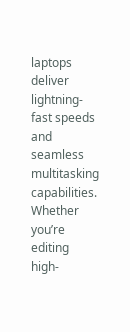laptops deliver lightning-fast speeds and seamless multitasking capabilities. Whether you’re editing high-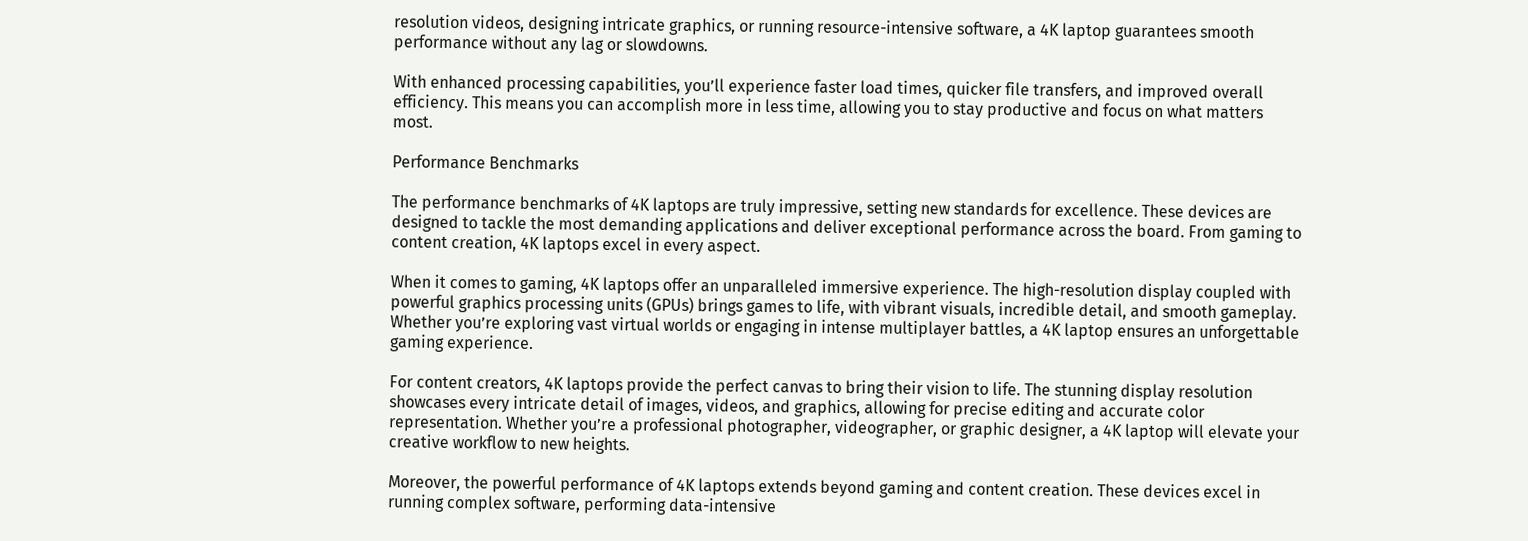resolution videos, designing intricate graphics, or running resource-intensive software, a 4K laptop guarantees smooth performance without any lag or slowdowns.

With enhanced processing capabilities, you’ll experience faster load times, quicker file transfers, and improved overall efficiency. This means you can accomplish more in less time, allowing you to stay productive and focus on what matters most.

Performance Benchmarks

The performance benchmarks of 4K laptops are truly impressive, setting new standards for excellence. These devices are designed to tackle the most demanding applications and deliver exceptional performance across the board. From gaming to content creation, 4K laptops excel in every aspect.

When it comes to gaming, 4K laptops offer an unparalleled immersive experience. The high-resolution display coupled with powerful graphics processing units (GPUs) brings games to life, with vibrant visuals, incredible detail, and smooth gameplay. Whether you’re exploring vast virtual worlds or engaging in intense multiplayer battles, a 4K laptop ensures an unforgettable gaming experience.

For content creators, 4K laptops provide the perfect canvas to bring their vision to life. The stunning display resolution showcases every intricate detail of images, videos, and graphics, allowing for precise editing and accurate color representation. Whether you’re a professional photographer, videographer, or graphic designer, a 4K laptop will elevate your creative workflow to new heights.

Moreover, the powerful performance of 4K laptops extends beyond gaming and content creation. These devices excel in running complex software, performing data-intensive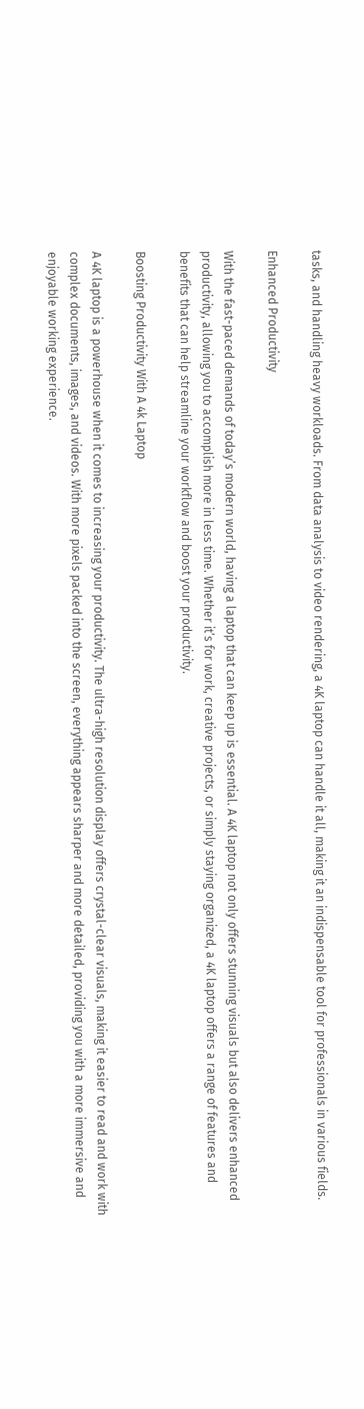tasks, and handling heavy workloads. From data analysis to video rendering, a 4K laptop can handle it all, making it an indispensable tool for professionals in various fields.

Enhanced Productivity

With the fast-paced demands of today’s modern world, having a laptop that can keep up is essential. A 4K laptop not only offers stunning visuals but also delivers enhanced productivity, allowing you to accomplish more in less time. Whether it’s for work, creative projects, or simply staying organized, a 4K laptop offers a range of features and benefits that can help streamline your workflow and boost your productivity.

Boosting Productivity With A 4k Laptop

A 4K laptop is a powerhouse when it comes to increasing your productivity. The ultra-high resolution display offers crystal-clear visuals, making it easier to read and work with complex documents, images, and videos. With more pixels packed into the screen, everything appears sharper and more detailed, providing you with a more immersive and enjoyable working experience.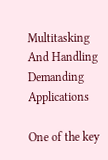Multitasking And Handling Demanding Applications

One of the key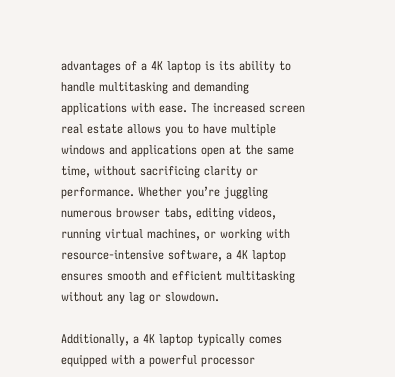advantages of a 4K laptop is its ability to handle multitasking and demanding applications with ease. The increased screen real estate allows you to have multiple windows and applications open at the same time, without sacrificing clarity or performance. Whether you’re juggling numerous browser tabs, editing videos, running virtual machines, or working with resource-intensive software, a 4K laptop ensures smooth and efficient multitasking without any lag or slowdown.

Additionally, a 4K laptop typically comes equipped with a powerful processor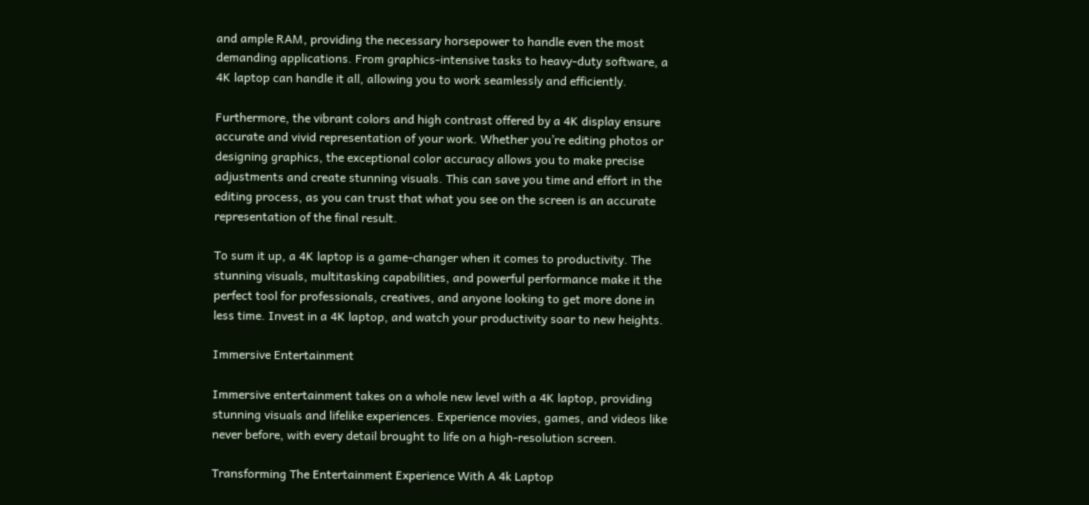and ample RAM, providing the necessary horsepower to handle even the most demanding applications. From graphics-intensive tasks to heavy-duty software, a 4K laptop can handle it all, allowing you to work seamlessly and efficiently.

Furthermore, the vibrant colors and high contrast offered by a 4K display ensure accurate and vivid representation of your work. Whether you’re editing photos or designing graphics, the exceptional color accuracy allows you to make precise adjustments and create stunning visuals. This can save you time and effort in the editing process, as you can trust that what you see on the screen is an accurate representation of the final result.

To sum it up, a 4K laptop is a game-changer when it comes to productivity. The stunning visuals, multitasking capabilities, and powerful performance make it the perfect tool for professionals, creatives, and anyone looking to get more done in less time. Invest in a 4K laptop, and watch your productivity soar to new heights.

Immersive Entertainment

Immersive entertainment takes on a whole new level with a 4K laptop, providing stunning visuals and lifelike experiences. Experience movies, games, and videos like never before, with every detail brought to life on a high-resolution screen.

Transforming The Entertainment Experience With A 4k Laptop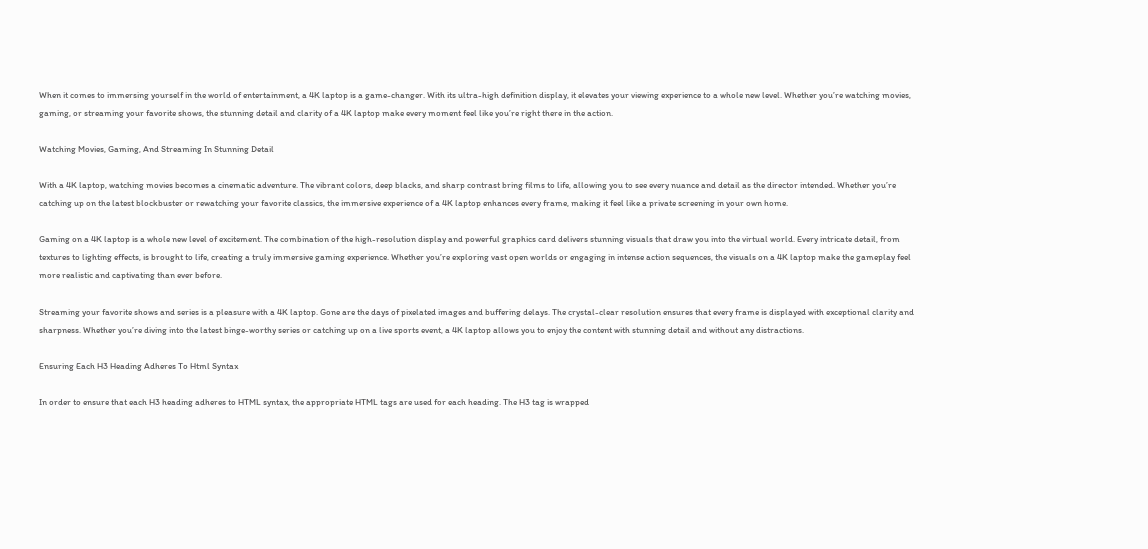When it comes to immersing yourself in the world of entertainment, a 4K laptop is a game-changer. With its ultra-high definition display, it elevates your viewing experience to a whole new level. Whether you’re watching movies, gaming, or streaming your favorite shows, the stunning detail and clarity of a 4K laptop make every moment feel like you’re right there in the action.

Watching Movies, Gaming, And Streaming In Stunning Detail

With a 4K laptop, watching movies becomes a cinematic adventure. The vibrant colors, deep blacks, and sharp contrast bring films to life, allowing you to see every nuance and detail as the director intended. Whether you’re catching up on the latest blockbuster or rewatching your favorite classics, the immersive experience of a 4K laptop enhances every frame, making it feel like a private screening in your own home.

Gaming on a 4K laptop is a whole new level of excitement. The combination of the high-resolution display and powerful graphics card delivers stunning visuals that draw you into the virtual world. Every intricate detail, from textures to lighting effects, is brought to life, creating a truly immersive gaming experience. Whether you’re exploring vast open worlds or engaging in intense action sequences, the visuals on a 4K laptop make the gameplay feel more realistic and captivating than ever before.

Streaming your favorite shows and series is a pleasure with a 4K laptop. Gone are the days of pixelated images and buffering delays. The crystal-clear resolution ensures that every frame is displayed with exceptional clarity and sharpness. Whether you’re diving into the latest binge-worthy series or catching up on a live sports event, a 4K laptop allows you to enjoy the content with stunning detail and without any distractions.

Ensuring Each H3 Heading Adheres To Html Syntax

In order to ensure that each H3 heading adheres to HTML syntax, the appropriate HTML tags are used for each heading. The H3 tag is wrapped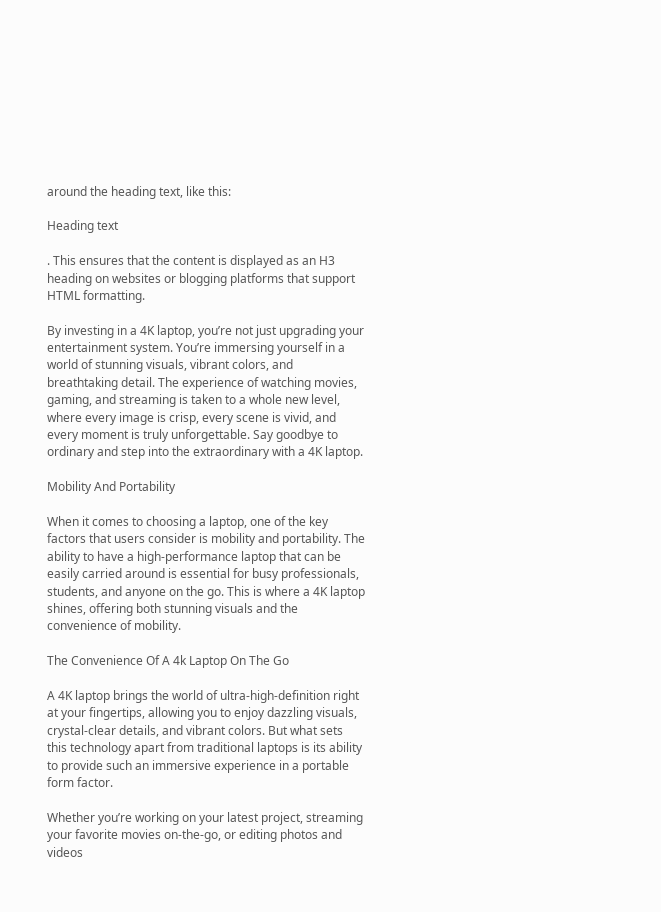around the heading text, like this:

Heading text

. This ensures that the content is displayed as an H3 heading on websites or blogging platforms that support HTML formatting.

By investing in a 4K laptop, you’re not just upgrading your entertainment system. You’re immersing yourself in a world of stunning visuals, vibrant colors, and breathtaking detail. The experience of watching movies, gaming, and streaming is taken to a whole new level, where every image is crisp, every scene is vivid, and every moment is truly unforgettable. Say goodbye to ordinary and step into the extraordinary with a 4K laptop.

Mobility And Portability

When it comes to choosing a laptop, one of the key factors that users consider is mobility and portability. The ability to have a high-performance laptop that can be easily carried around is essential for busy professionals, students, and anyone on the go. This is where a 4K laptop shines, offering both stunning visuals and the convenience of mobility.

The Convenience Of A 4k Laptop On The Go

A 4K laptop brings the world of ultra-high-definition right at your fingertips, allowing you to enjoy dazzling visuals, crystal-clear details, and vibrant colors. But what sets this technology apart from traditional laptops is its ability to provide such an immersive experience in a portable form factor.

Whether you’re working on your latest project, streaming your favorite movies on-the-go, or editing photos and videos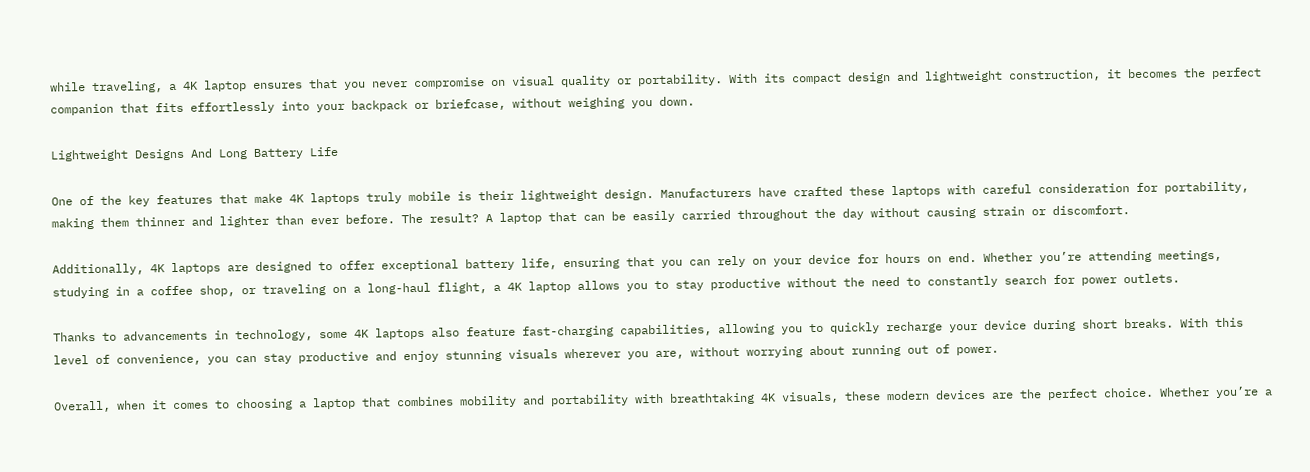while traveling, a 4K laptop ensures that you never compromise on visual quality or portability. With its compact design and lightweight construction, it becomes the perfect companion that fits effortlessly into your backpack or briefcase, without weighing you down.

Lightweight Designs And Long Battery Life

One of the key features that make 4K laptops truly mobile is their lightweight design. Manufacturers have crafted these laptops with careful consideration for portability, making them thinner and lighter than ever before. The result? A laptop that can be easily carried throughout the day without causing strain or discomfort.

Additionally, 4K laptops are designed to offer exceptional battery life, ensuring that you can rely on your device for hours on end. Whether you’re attending meetings, studying in a coffee shop, or traveling on a long-haul flight, a 4K laptop allows you to stay productive without the need to constantly search for power outlets.

Thanks to advancements in technology, some 4K laptops also feature fast-charging capabilities, allowing you to quickly recharge your device during short breaks. With this level of convenience, you can stay productive and enjoy stunning visuals wherever you are, without worrying about running out of power.

Overall, when it comes to choosing a laptop that combines mobility and portability with breathtaking 4K visuals, these modern devices are the perfect choice. Whether you’re a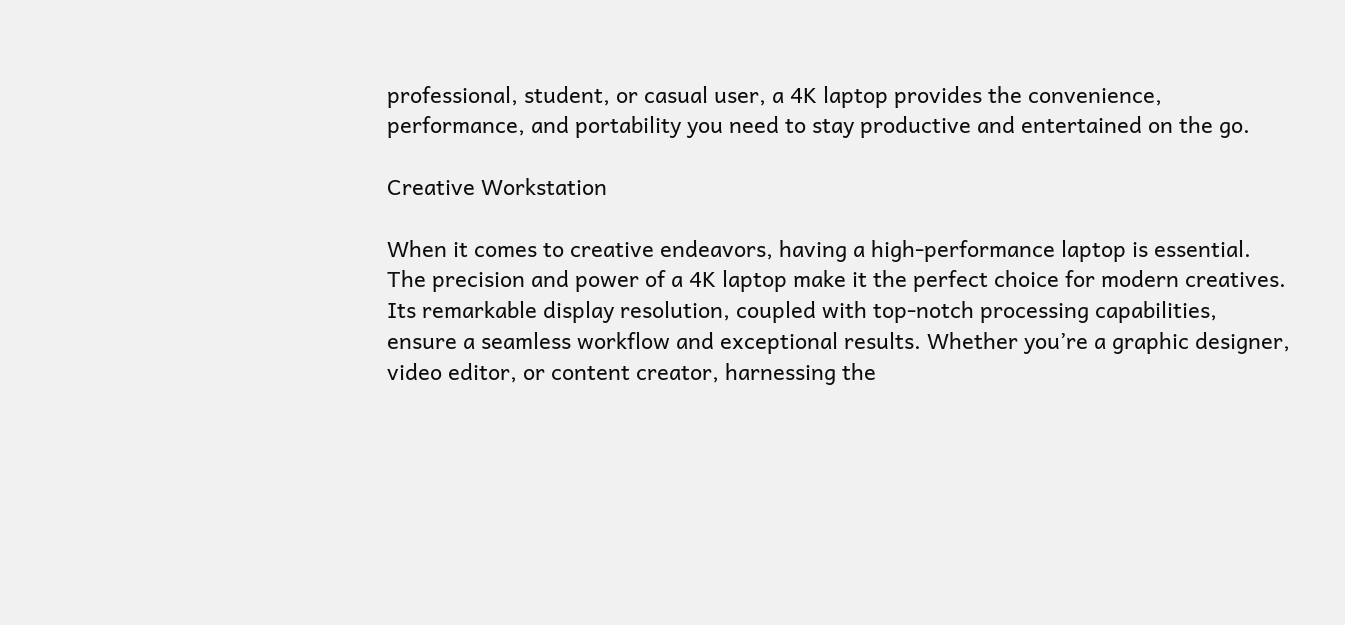professional, student, or casual user, a 4K laptop provides the convenience, performance, and portability you need to stay productive and entertained on the go.

Creative Workstation

When it comes to creative endeavors, having a high-performance laptop is essential. The precision and power of a 4K laptop make it the perfect choice for modern creatives. Its remarkable display resolution, coupled with top-notch processing capabilities, ensure a seamless workflow and exceptional results. Whether you’re a graphic designer, video editor, or content creator, harnessing the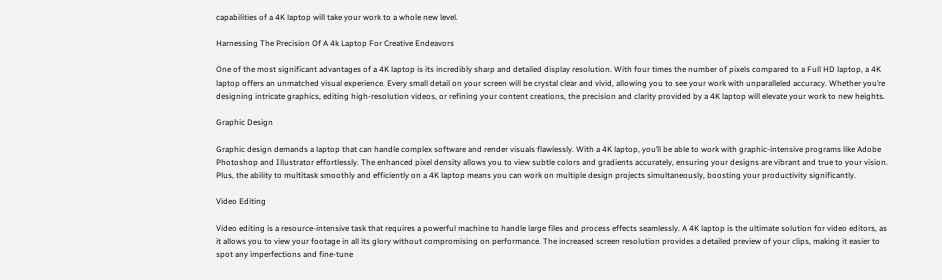capabilities of a 4K laptop will take your work to a whole new level.

Harnessing The Precision Of A 4k Laptop For Creative Endeavors

One of the most significant advantages of a 4K laptop is its incredibly sharp and detailed display resolution. With four times the number of pixels compared to a Full HD laptop, a 4K laptop offers an unmatched visual experience. Every small detail on your screen will be crystal clear and vivid, allowing you to see your work with unparalleled accuracy. Whether you’re designing intricate graphics, editing high-resolution videos, or refining your content creations, the precision and clarity provided by a 4K laptop will elevate your work to new heights.

Graphic Design

Graphic design demands a laptop that can handle complex software and render visuals flawlessly. With a 4K laptop, you’ll be able to work with graphic-intensive programs like Adobe Photoshop and Illustrator effortlessly. The enhanced pixel density allows you to view subtle colors and gradients accurately, ensuring your designs are vibrant and true to your vision. Plus, the ability to multitask smoothly and efficiently on a 4K laptop means you can work on multiple design projects simultaneously, boosting your productivity significantly.

Video Editing

Video editing is a resource-intensive task that requires a powerful machine to handle large files and process effects seamlessly. A 4K laptop is the ultimate solution for video editors, as it allows you to view your footage in all its glory without compromising on performance. The increased screen resolution provides a detailed preview of your clips, making it easier to spot any imperfections and fine-tune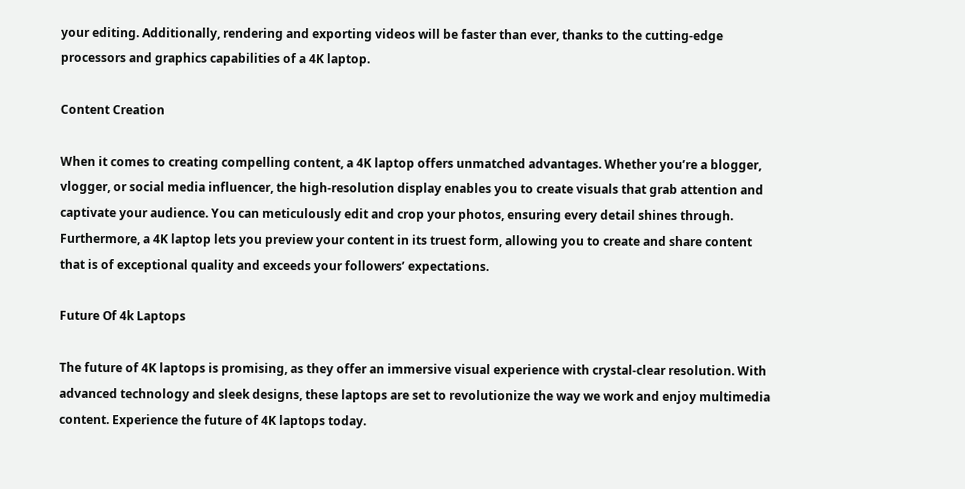your editing. Additionally, rendering and exporting videos will be faster than ever, thanks to the cutting-edge processors and graphics capabilities of a 4K laptop.

Content Creation

When it comes to creating compelling content, a 4K laptop offers unmatched advantages. Whether you’re a blogger, vlogger, or social media influencer, the high-resolution display enables you to create visuals that grab attention and captivate your audience. You can meticulously edit and crop your photos, ensuring every detail shines through. Furthermore, a 4K laptop lets you preview your content in its truest form, allowing you to create and share content that is of exceptional quality and exceeds your followers’ expectations.

Future Of 4k Laptops

The future of 4K laptops is promising, as they offer an immersive visual experience with crystal-clear resolution. With advanced technology and sleek designs, these laptops are set to revolutionize the way we work and enjoy multimedia content. Experience the future of 4K laptops today.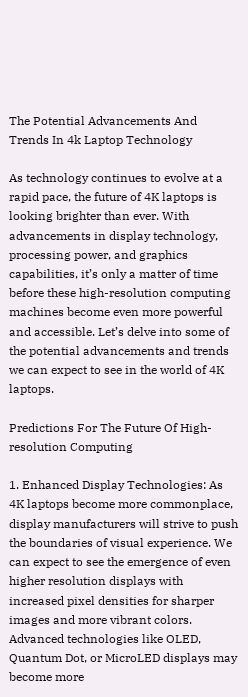The Potential Advancements And Trends In 4k Laptop Technology

As technology continues to evolve at a rapid pace, the future of 4K laptops is looking brighter than ever. With advancements in display technology, processing power, and graphics capabilities, it’s only a matter of time before these high-resolution computing machines become even more powerful and accessible. Let’s delve into some of the potential advancements and trends we can expect to see in the world of 4K laptops.

Predictions For The Future Of High-resolution Computing

1. Enhanced Display Technologies: As 4K laptops become more commonplace, display manufacturers will strive to push the boundaries of visual experience. We can expect to see the emergence of even higher resolution displays with increased pixel densities for sharper images and more vibrant colors. Advanced technologies like OLED, Quantum Dot, or MicroLED displays may become more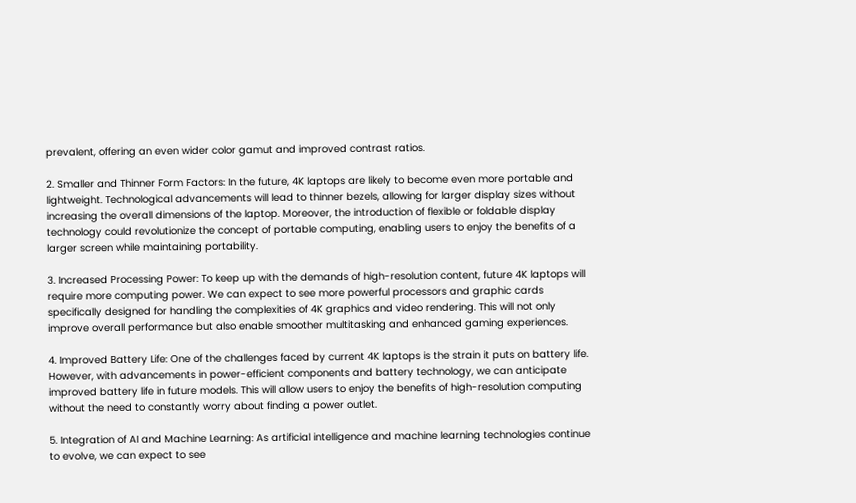prevalent, offering an even wider color gamut and improved contrast ratios.

2. Smaller and Thinner Form Factors: In the future, 4K laptops are likely to become even more portable and lightweight. Technological advancements will lead to thinner bezels, allowing for larger display sizes without increasing the overall dimensions of the laptop. Moreover, the introduction of flexible or foldable display technology could revolutionize the concept of portable computing, enabling users to enjoy the benefits of a larger screen while maintaining portability.

3. Increased Processing Power: To keep up with the demands of high-resolution content, future 4K laptops will require more computing power. We can expect to see more powerful processors and graphic cards specifically designed for handling the complexities of 4K graphics and video rendering. This will not only improve overall performance but also enable smoother multitasking and enhanced gaming experiences.

4. Improved Battery Life: One of the challenges faced by current 4K laptops is the strain it puts on battery life. However, with advancements in power-efficient components and battery technology, we can anticipate improved battery life in future models. This will allow users to enjoy the benefits of high-resolution computing without the need to constantly worry about finding a power outlet.

5. Integration of AI and Machine Learning: As artificial intelligence and machine learning technologies continue to evolve, we can expect to see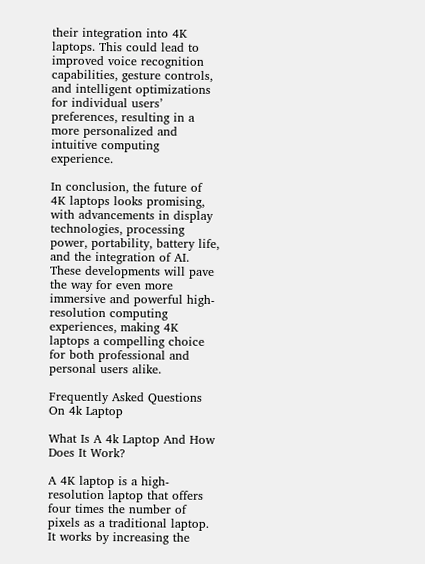their integration into 4K laptops. This could lead to improved voice recognition capabilities, gesture controls, and intelligent optimizations for individual users’ preferences, resulting in a more personalized and intuitive computing experience.

In conclusion, the future of 4K laptops looks promising, with advancements in display technologies, processing power, portability, battery life, and the integration of AI. These developments will pave the way for even more immersive and powerful high-resolution computing experiences, making 4K laptops a compelling choice for both professional and personal users alike.

Frequently Asked Questions On 4k Laptop

What Is A 4k Laptop And How Does It Work?

A 4K laptop is a high-resolution laptop that offers four times the number of pixels as a traditional laptop. It works by increasing the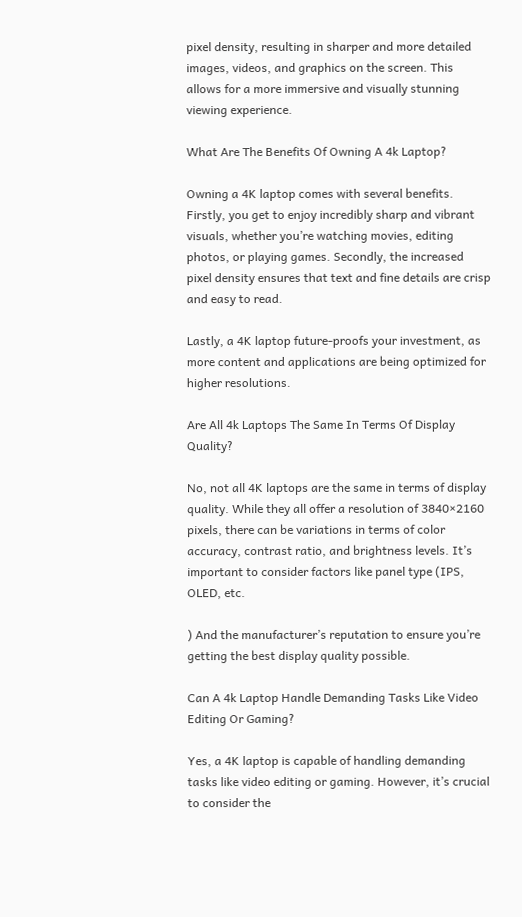pixel density, resulting in sharper and more detailed images, videos, and graphics on the screen. This allows for a more immersive and visually stunning viewing experience.

What Are The Benefits Of Owning A 4k Laptop?

Owning a 4K laptop comes with several benefits. Firstly, you get to enjoy incredibly sharp and vibrant visuals, whether you’re watching movies, editing photos, or playing games. Secondly, the increased pixel density ensures that text and fine details are crisp and easy to read.

Lastly, a 4K laptop future-proofs your investment, as more content and applications are being optimized for higher resolutions.

Are All 4k Laptops The Same In Terms Of Display Quality?

No, not all 4K laptops are the same in terms of display quality. While they all offer a resolution of 3840×2160 pixels, there can be variations in terms of color accuracy, contrast ratio, and brightness levels. It’s important to consider factors like panel type (IPS, OLED, etc.

) And the manufacturer’s reputation to ensure you’re getting the best display quality possible.

Can A 4k Laptop Handle Demanding Tasks Like Video Editing Or Gaming?

Yes, a 4K laptop is capable of handling demanding tasks like video editing or gaming. However, it’s crucial to consider the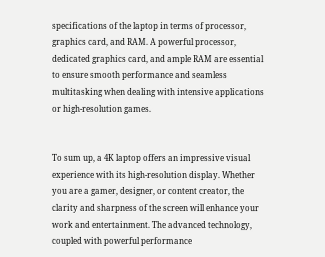specifications of the laptop in terms of processor, graphics card, and RAM. A powerful processor, dedicated graphics card, and ample RAM are essential to ensure smooth performance and seamless multitasking when dealing with intensive applications or high-resolution games.


To sum up, a 4K laptop offers an impressive visual experience with its high-resolution display. Whether you are a gamer, designer, or content creator, the clarity and sharpness of the screen will enhance your work and entertainment. The advanced technology, coupled with powerful performance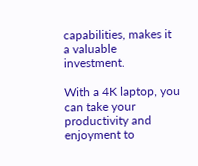capabilities, makes it a valuable investment.

With a 4K laptop, you can take your productivity and enjoyment to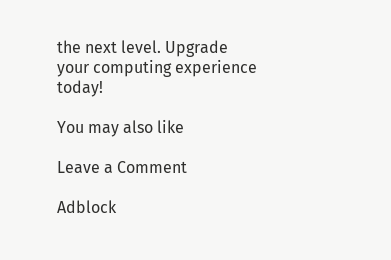the next level. Upgrade your computing experience today!

You may also like

Leave a Comment

Adblock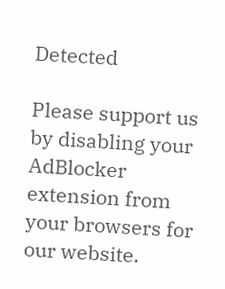Detected

Please support us by disabling your AdBlocker extension from your browsers for our website.